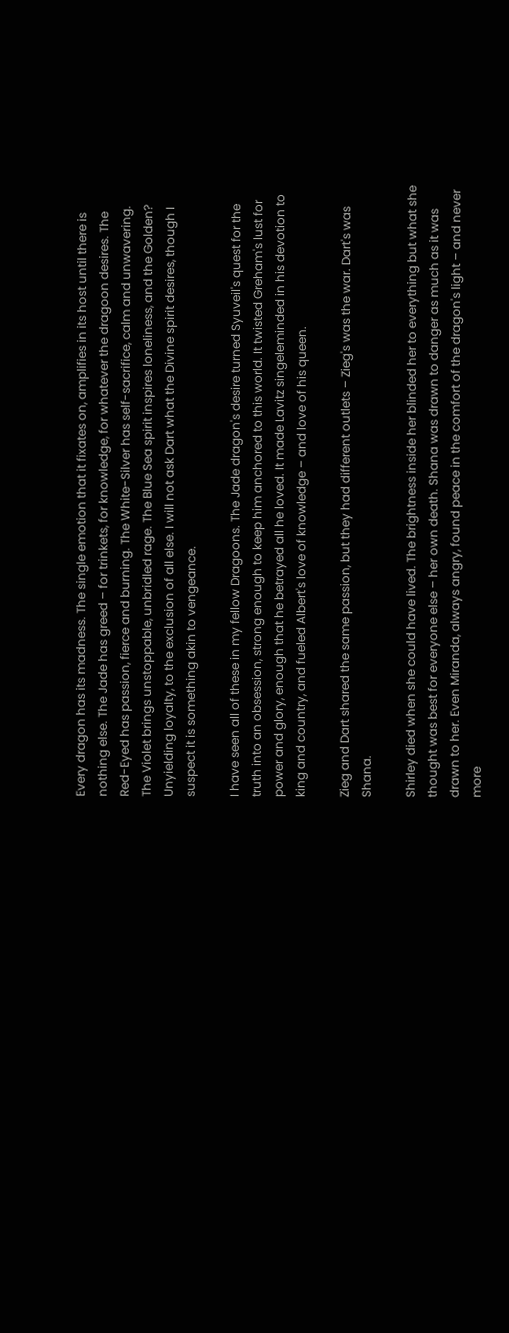Every dragon has its madness. The single emotion that it fixates on, amplifies in its host until there is nothing else. The Jade has greed – for trinkets, for knowledge, for whatever the dragoon desires. The Red-Eyed has passion, fierce and burning. The White-Silver has self-sacrifice, calm and unwavering. The Violet brings unstoppable, unbridled rage. The Blue Sea spirit inspires loneliness, and the Golden? Unyielding loyalty, to the exclusion of all else. I will not ask Dart what the Divine spirit desires, though I suspect it is something akin to vengeance.

I have seen all of these in my fellow Dragoons. The Jade dragon's desire turned Syuveil's quest for the truth into an obsession, strong enough to keep him anchored to this world. It twisted Greham's lust for power and glory, enough that he betrayed all he loved. It made Lavitz singeleminded in his devotion to king and country, and fueled Albert's love of knowledge – and love of his queen.

Zieg and Dart shared the same passion, but they had different outlets – Zieg's was the war. Dart's was Shana.

Shirley died when she could have lived. The brightness inside her blinded her to everything but what she thought was best for everyone else – her own death. Shana was drawn to danger as much as it was drawn to her. Even Miranda, always angry, found peace in the comfort of the dragon's light – and never more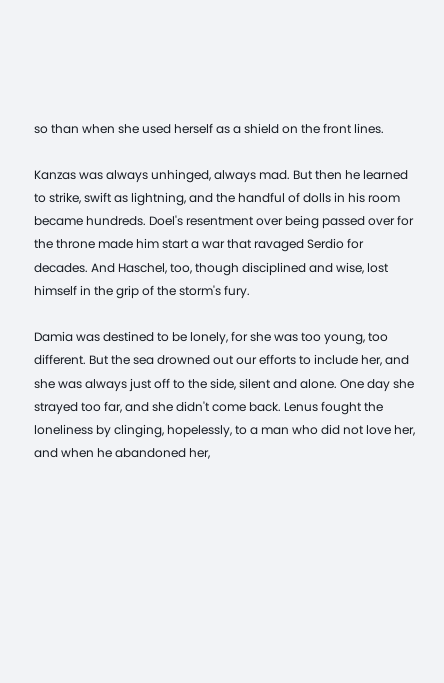so than when she used herself as a shield on the front lines.

Kanzas was always unhinged, always mad. But then he learned to strike, swift as lightning, and the handful of dolls in his room became hundreds. Doel's resentment over being passed over for the throne made him start a war that ravaged Serdio for decades. And Haschel, too, though disciplined and wise, lost himself in the grip of the storm's fury.

Damia was destined to be lonely, for she was too young, too different. But the sea drowned out our efforts to include her, and she was always just off to the side, silent and alone. One day she strayed too far, and she didn't come back. Lenus fought the loneliness by clinging, hopelessly, to a man who did not love her, and when he abandoned her,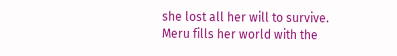she lost all her will to survive. Meru fills her world with the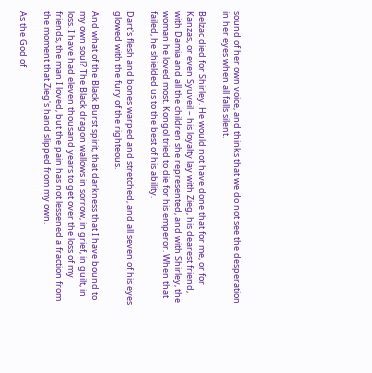sound of her own voice, and thinks that we do not see the desperation in her eyes when all falls silent.

Belzac died for Shirley. He would not have done that for me, or for Kanzas, or even Syuveil – his loyalty lay with Zieg, his dearest friend, with Damia and all the children she represented, and with Shirley, the woman he loved most. Kongol tried to die for his emperor. When that failed, he shielded us to the best of his ability.

Dart's flesh and bones warped and stretched, and all seven of his eyes glowed with the fury of the righteous.

And what of the Black Burst spirit, that darkness that I have bound to my own soul? The Black dragon wallows in sorrow, in grief, in guilt, in loss. I have had eleven thousand years to get over the loss of my friends, the man I loved, but the pain has not lessened a fraction from the moment that Zieg's hand slipped from my own.

As the God of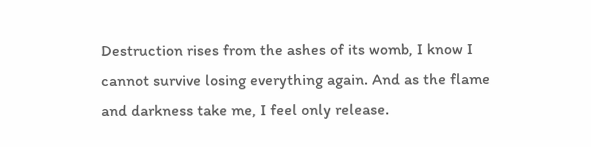Destruction rises from the ashes of its womb, I know I cannot survive losing everything again. And as the flame and darkness take me, I feel only release.